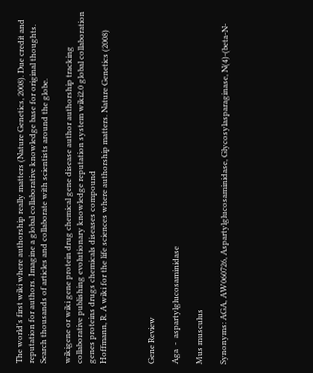The world's first wiki where authorship really matters (Nature Genetics, 2008). Due credit and reputation for authors. Imagine a global collaborative knowledge base for original thoughts. Search thousands of articles and collaborate with scientists around the globe.

wikigene or wiki gene protein drug chemical gene disease author authorship tracking collaborative publishing evolutionary knowledge reputation system wiki2.0 global collaboration genes proteins drugs chemicals diseases compound
Hoffmann, R. A wiki for the life sciences where authorship matters. Nature Genetics (2008)



Gene Review

Aga  -  aspartylglucosaminidase

Mus musculus

Synonyms: AGA, AW060726, Aspartylglucosaminidase, Glycosylasparaginase, N(4)-(beta-N-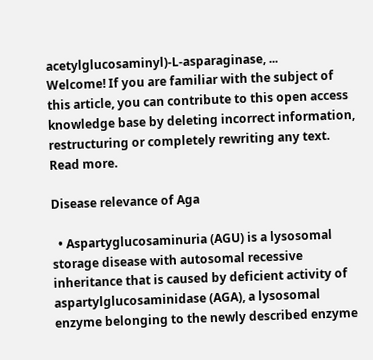acetylglucosaminyl)-L-asparaginase, ...
Welcome! If you are familiar with the subject of this article, you can contribute to this open access knowledge base by deleting incorrect information, restructuring or completely rewriting any text. Read more.

Disease relevance of Aga

  • Aspartyglucosaminuria (AGU) is a lysosomal storage disease with autosomal recessive inheritance that is caused by deficient activity of aspartylglucosaminidase (AGA), a lysosomal enzyme belonging to the newly described enzyme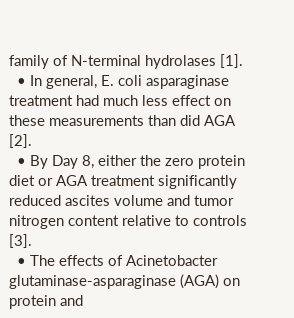family of N-terminal hydrolases [1].
  • In general, E. coli asparaginase treatment had much less effect on these measurements than did AGA [2].
  • By Day 8, either the zero protein diet or AGA treatment significantly reduced ascites volume and tumor nitrogen content relative to controls [3].
  • The effects of Acinetobacter glutaminase-asparaginase (AGA) on protein and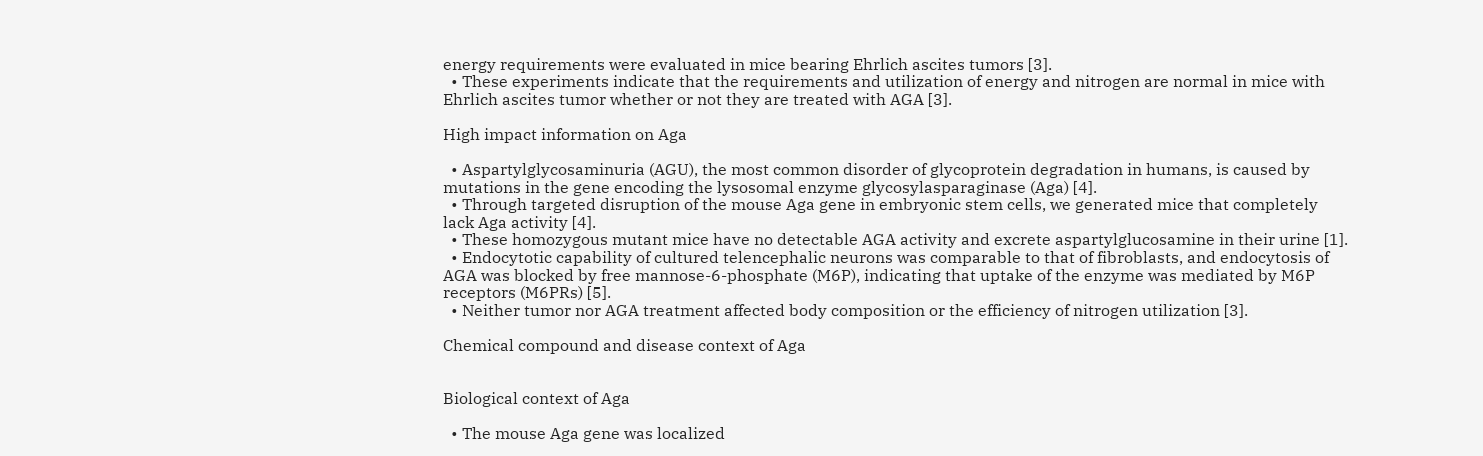energy requirements were evaluated in mice bearing Ehrlich ascites tumors [3].
  • These experiments indicate that the requirements and utilization of energy and nitrogen are normal in mice with Ehrlich ascites tumor whether or not they are treated with AGA [3].

High impact information on Aga

  • Aspartylglycosaminuria (AGU), the most common disorder of glycoprotein degradation in humans, is caused by mutations in the gene encoding the lysosomal enzyme glycosylasparaginase (Aga) [4].
  • Through targeted disruption of the mouse Aga gene in embryonic stem cells, we generated mice that completely lack Aga activity [4].
  • These homozygous mutant mice have no detectable AGA activity and excrete aspartylglucosamine in their urine [1].
  • Endocytotic capability of cultured telencephalic neurons was comparable to that of fibroblasts, and endocytosis of AGA was blocked by free mannose-6-phosphate (M6P), indicating that uptake of the enzyme was mediated by M6P receptors (M6PRs) [5].
  • Neither tumor nor AGA treatment affected body composition or the efficiency of nitrogen utilization [3].

Chemical compound and disease context of Aga


Biological context of Aga

  • The mouse Aga gene was localized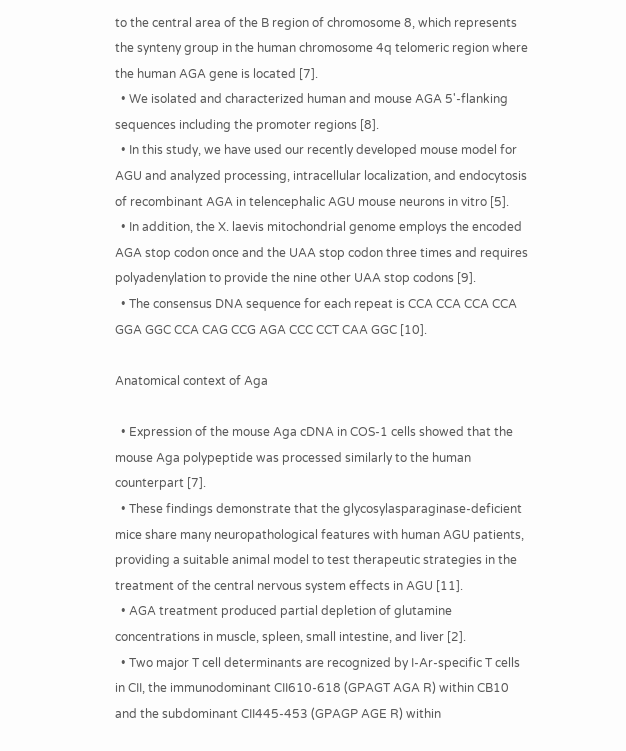to the central area of the B region of chromosome 8, which represents the synteny group in the human chromosome 4q telomeric region where the human AGA gene is located [7].
  • We isolated and characterized human and mouse AGA 5'-flanking sequences including the promoter regions [8].
  • In this study, we have used our recently developed mouse model for AGU and analyzed processing, intracellular localization, and endocytosis of recombinant AGA in telencephalic AGU mouse neurons in vitro [5].
  • In addition, the X. laevis mitochondrial genome employs the encoded AGA stop codon once and the UAA stop codon three times and requires polyadenylation to provide the nine other UAA stop codons [9].
  • The consensus DNA sequence for each repeat is CCA CCA CCA CCA GGA GGC CCA CAG CCG AGA CCC CCT CAA GGC [10].

Anatomical context of Aga

  • Expression of the mouse Aga cDNA in COS-1 cells showed that the mouse Aga polypeptide was processed similarly to the human counterpart [7].
  • These findings demonstrate that the glycosylasparaginase-deficient mice share many neuropathological features with human AGU patients, providing a suitable animal model to test therapeutic strategies in the treatment of the central nervous system effects in AGU [11].
  • AGA treatment produced partial depletion of glutamine concentrations in muscle, spleen, small intestine, and liver [2].
  • Two major T cell determinants are recognized by I-Ar-specific T cells in CII, the immunodominant CII610-618 (GPAGT AGA R) within CB10 and the subdominant CII445-453 (GPAGP AGE R) within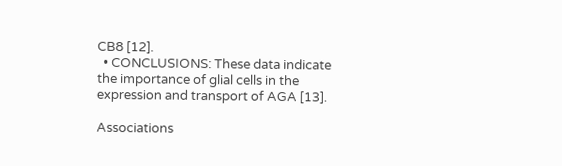CB8 [12].
  • CONCLUSIONS: These data indicate the importance of glial cells in the expression and transport of AGA [13].

Associations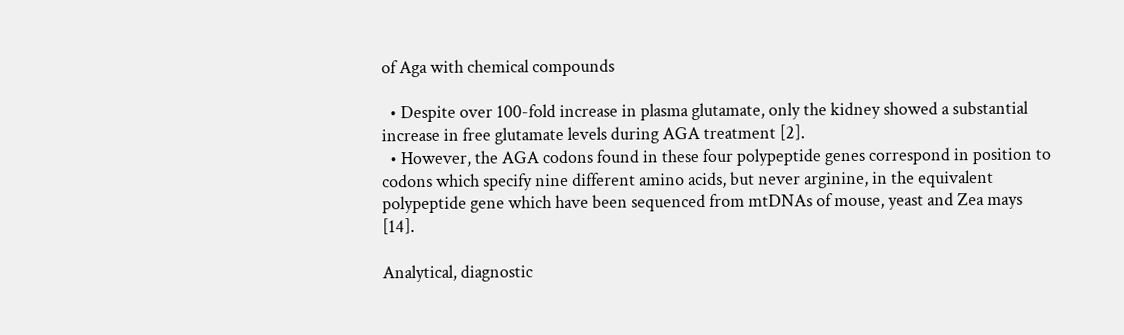of Aga with chemical compounds

  • Despite over 100-fold increase in plasma glutamate, only the kidney showed a substantial increase in free glutamate levels during AGA treatment [2].
  • However, the AGA codons found in these four polypeptide genes correspond in position to codons which specify nine different amino acids, but never arginine, in the equivalent polypeptide gene which have been sequenced from mtDNAs of mouse, yeast and Zea mays [14].

Analytical, diagnostic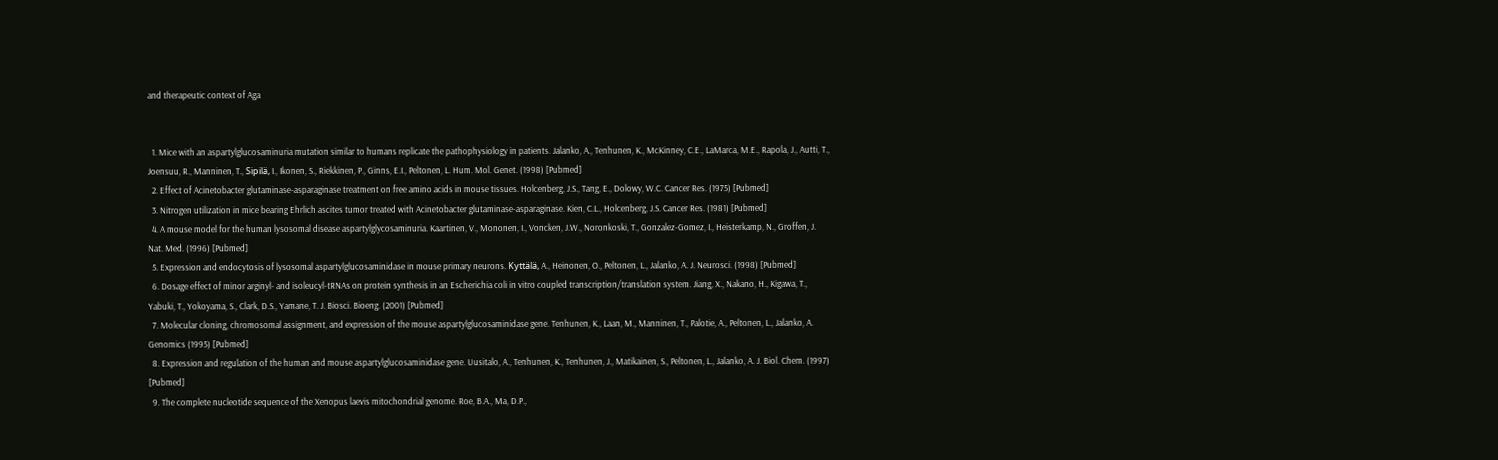and therapeutic context of Aga


  1. Mice with an aspartylglucosaminuria mutation similar to humans replicate the pathophysiology in patients. Jalanko, A., Tenhunen, K., McKinney, C.E., LaMarca, M.E., Rapola, J., Autti, T., Joensuu, R., Manninen, T., Sipilä, I., Ikonen, S., Riekkinen, P., Ginns, E.I., Peltonen, L. Hum. Mol. Genet. (1998) [Pubmed]
  2. Effect of Acinetobacter glutaminase-asparaginase treatment on free amino acids in mouse tissues. Holcenberg, J.S., Tang, E., Dolowy, W.C. Cancer Res. (1975) [Pubmed]
  3. Nitrogen utilization in mice bearing Ehrlich ascites tumor treated with Acinetobacter glutaminase-asparaginase. Kien, C.L., Holcenberg, J.S. Cancer Res. (1981) [Pubmed]
  4. A mouse model for the human lysosomal disease aspartylglycosaminuria. Kaartinen, V., Mononen, I., Voncken, J.W., Noronkoski, T., Gonzalez-Gomez, I., Heisterkamp, N., Groffen, J. Nat. Med. (1996) [Pubmed]
  5. Expression and endocytosis of lysosomal aspartylglucosaminidase in mouse primary neurons. Kyttälä, A., Heinonen, O., Peltonen, L., Jalanko, A. J. Neurosci. (1998) [Pubmed]
  6. Dosage effect of minor arginyl- and isoleucyl-tRNAs on protein synthesis in an Escherichia coli in vitro coupled transcription/translation system. Jiang, X., Nakano, H., Kigawa, T., Yabuki, T., Yokoyama, S., Clark, D.S., Yamane, T. J. Biosci. Bioeng. (2001) [Pubmed]
  7. Molecular cloning, chromosomal assignment, and expression of the mouse aspartylglucosaminidase gene. Tenhunen, K., Laan, M., Manninen, T., Palotie, A., Peltonen, L., Jalanko, A. Genomics (1995) [Pubmed]
  8. Expression and regulation of the human and mouse aspartylglucosaminidase gene. Uusitalo, A., Tenhunen, K., Tenhunen, J., Matikainen, S., Peltonen, L., Jalanko, A. J. Biol. Chem. (1997) [Pubmed]
  9. The complete nucleotide sequence of the Xenopus laevis mitochondrial genome. Roe, B.A., Ma, D.P.,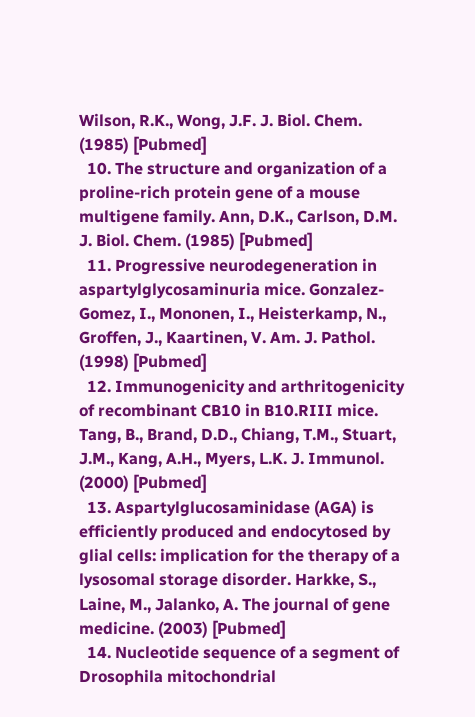Wilson, R.K., Wong, J.F. J. Biol. Chem. (1985) [Pubmed]
  10. The structure and organization of a proline-rich protein gene of a mouse multigene family. Ann, D.K., Carlson, D.M. J. Biol. Chem. (1985) [Pubmed]
  11. Progressive neurodegeneration in aspartylglycosaminuria mice. Gonzalez-Gomez, I., Mononen, I., Heisterkamp, N., Groffen, J., Kaartinen, V. Am. J. Pathol. (1998) [Pubmed]
  12. Immunogenicity and arthritogenicity of recombinant CB10 in B10.RIII mice. Tang, B., Brand, D.D., Chiang, T.M., Stuart, J.M., Kang, A.H., Myers, L.K. J. Immunol. (2000) [Pubmed]
  13. Aspartylglucosaminidase (AGA) is efficiently produced and endocytosed by glial cells: implication for the therapy of a lysosomal storage disorder. Harkke, S., Laine, M., Jalanko, A. The journal of gene medicine. (2003) [Pubmed]
  14. Nucleotide sequence of a segment of Drosophila mitochondrial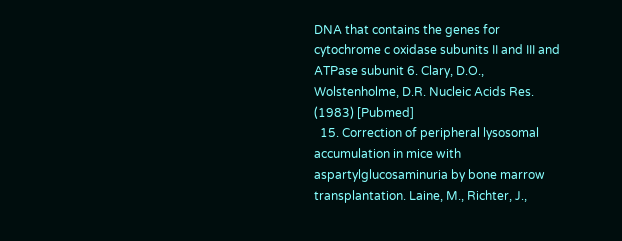DNA that contains the genes for cytochrome c oxidase subunits II and III and ATPase subunit 6. Clary, D.O., Wolstenholme, D.R. Nucleic Acids Res. (1983) [Pubmed]
  15. Correction of peripheral lysosomal accumulation in mice with aspartylglucosaminuria by bone marrow transplantation. Laine, M., Richter, J.,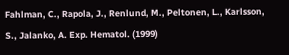Fahlman, C., Rapola, J., Renlund, M., Peltonen, L., Karlsson, S., Jalanko, A. Exp. Hematol. (1999)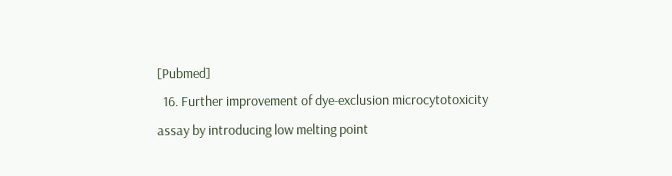[Pubmed]
  16. Further improvement of dye-exclusion microcytotoxicity assay by introducing low melting point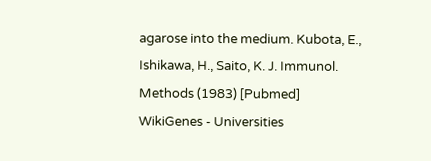agarose into the medium. Kubota, E., Ishikawa, H., Saito, K. J. Immunol. Methods (1983) [Pubmed]
WikiGenes - Universities